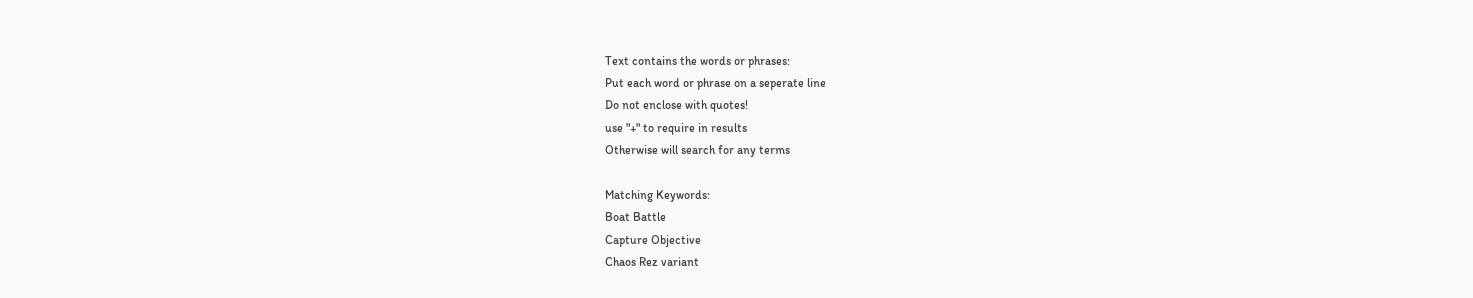Text contains the words or phrases:
Put each word or phrase on a seperate line
Do not enclose with quotes!
use "+" to require in results
Otherwise will search for any terms

Matching Keywords:
Boat Battle
Capture Objective
Chaos Rez variant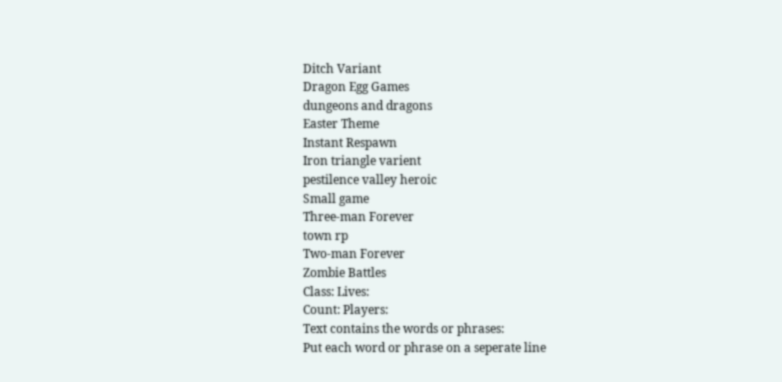Ditch Variant
Dragon Egg Games
dungeons and dragons
Easter Theme
Instant Respawn
Iron triangle varient
pestilence valley heroic
Small game
Three-man Forever
town rp
Two-man Forever
Zombie Battles
Class: Lives:
Count: Players:
Text contains the words or phrases:
Put each word or phrase on a seperate line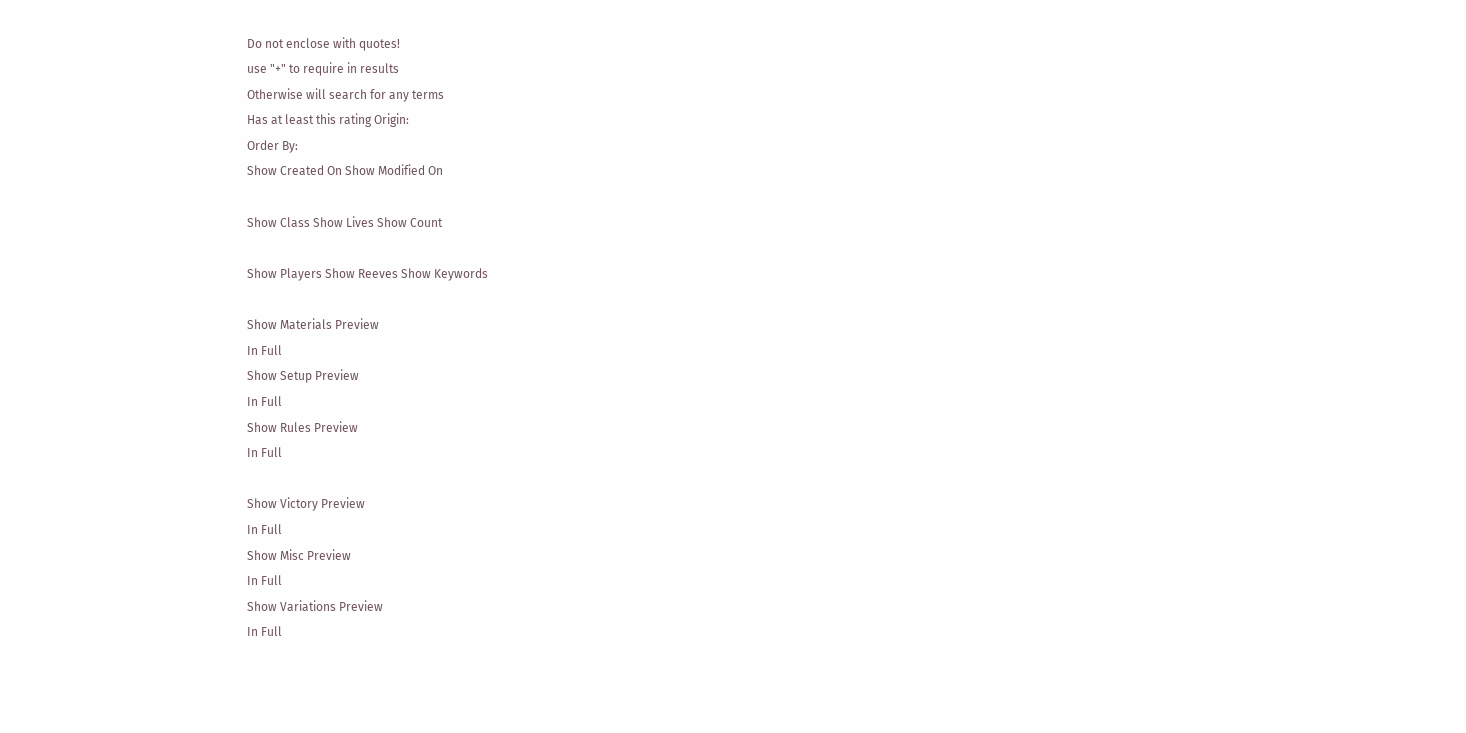Do not enclose with quotes!
use "+" to require in results
Otherwise will search for any terms
Has at least this rating Origin:
Order By:
Show Created On Show Modified On

Show Class Show Lives Show Count

Show Players Show Reeves Show Keywords

Show Materials Preview
In Full
Show Setup Preview
In Full
Show Rules Preview
In Full

Show Victory Preview
In Full
Show Misc Preview
In Full
Show Variations Preview
In Full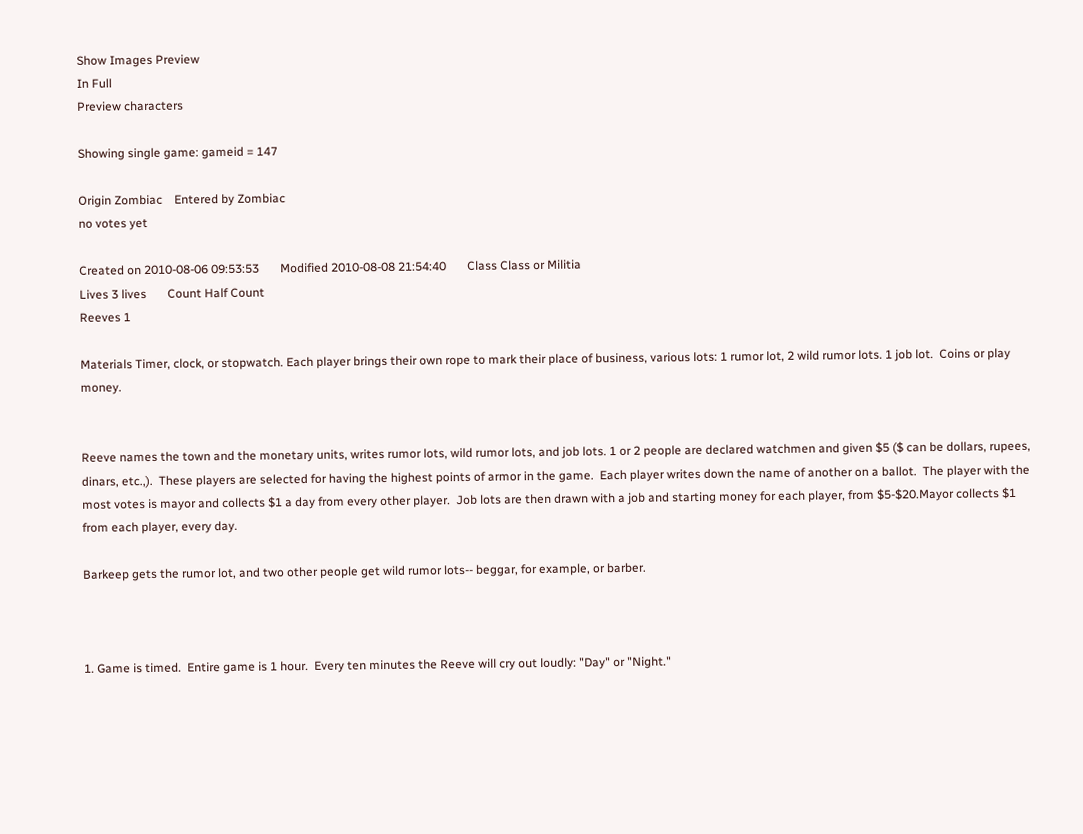Show Images Preview
In Full
Preview characters

Showing single game: gameid = 147

Origin Zombiac    Entered by Zombiac
no votes yet

Created on 2010-08-06 09:53:53       Modified 2010-08-08 21:54:40       Class Class or Militia
Lives 3 lives       Count Half Count
Reeves 1

Materials Timer, clock, or stopwatch. Each player brings their own rope to mark their place of business, various lots: 1 rumor lot, 2 wild rumor lots. 1 job lot.  Coins or play money.


Reeve names the town and the monetary units, writes rumor lots, wild rumor lots, and job lots. 1 or 2 people are declared watchmen and given $5 ($ can be dollars, rupees, dinars, etc.,).  These players are selected for having the highest points of armor in the game.  Each player writes down the name of another on a ballot.  The player with the most votes is mayor and collects $1 a day from every other player.  Job lots are then drawn with a job and starting money for each player, from $5-$20.Mayor collects $1 from each player, every day.

Barkeep gets the rumor lot, and two other people get wild rumor lots-- beggar, for example, or barber.



1. Game is timed.  Entire game is 1 hour.  Every ten minutes the Reeve will cry out loudly: "Day" or "Night."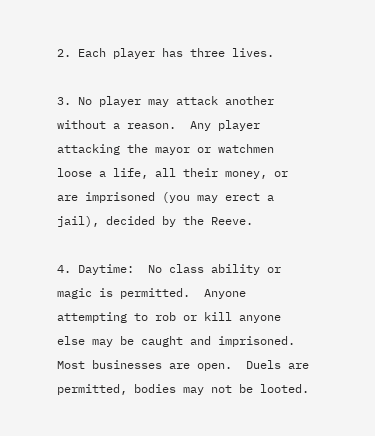2. Each player has three lives.

3. No player may attack another without a reason.  Any player attacking the mayor or watchmen loose a life, all their money, or are imprisoned (you may erect a jail), decided by the Reeve.

4. Daytime:  No class ability or magic is permitted.  Anyone attempting to rob or kill anyone else may be caught and imprisoned. Most businesses are open.  Duels are permitted, bodies may not be looted.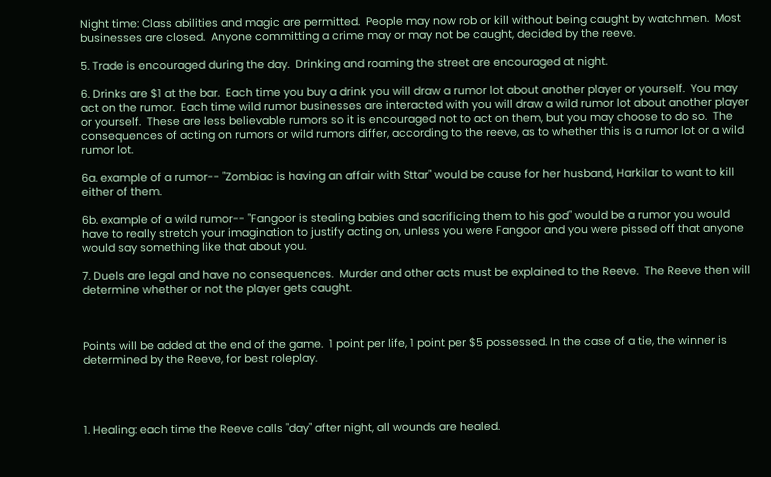Night time: Class abilities and magic are permitted.  People may now rob or kill without being caught by watchmen.  Most businesses are closed.  Anyone committing a crime may or may not be caught, decided by the reeve.

5. Trade is encouraged during the day.  Drinking and roaming the street are encouraged at night.

6. Drinks are $1 at the bar.  Each time you buy a drink you will draw a rumor lot about another player or yourself.  You may act on the rumor.  Each time wild rumor businesses are interacted with you will draw a wild rumor lot about another player or yourself.  These are less believable rumors so it is encouraged not to act on them, but you may choose to do so.  The consequences of acting on rumors or wild rumors differ, according to the reeve, as to whether this is a rumor lot or a wild rumor lot.

6a. example of a rumor-- "Zombiac is having an affair with Sttar" would be cause for her husband, Harkilar to want to kill either of them.

6b. example of a wild rumor-- "Fangoor is stealing babies and sacrificing them to his god" would be a rumor you would have to really stretch your imagination to justify acting on, unless you were Fangoor and you were pissed off that anyone would say something like that about you.

7. Duels are legal and have no consequences.  Murder and other acts must be explained to the Reeve.  The Reeve then will determine whether or not the player gets caught.



Points will be added at the end of the game.  1 point per life, 1 point per $5 possessed. In the case of a tie, the winner is determined by the Reeve, for best roleplay.




1. Healing: each time the Reeve calls "day" after night, all wounds are healed.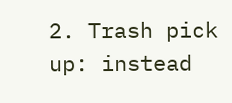2. Trash pick up: instead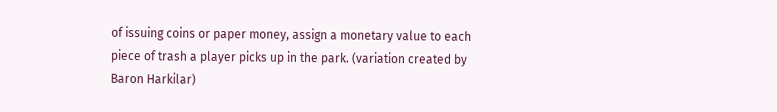of issuing coins or paper money, assign a monetary value to each piece of trash a player picks up in the park. (variation created by Baron Harkilar)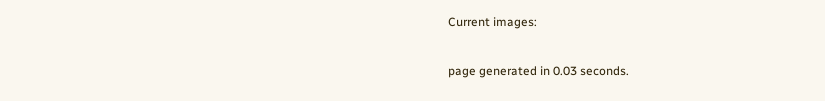Current images:

page generated in 0.03 seconds.